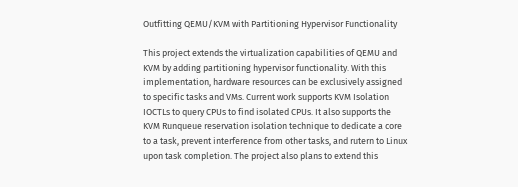Outfitting QEMU/KVM with Partitioning Hypervisor Functionality

This project extends the virtualization capabilities of QEMU and KVM by adding partitioning hypervisor functionality. With this implementation, hardware resources can be exclusively assigned to specific tasks and VMs. Current work supports KVM Isolation IOCTLs to query CPUs to find isolated CPUs. It also supports the KVM Runqueue reservation isolation technique to dedicate a core to a task, prevent interference from other tasks, and rutern to Linux upon task completion. The project also plans to extend this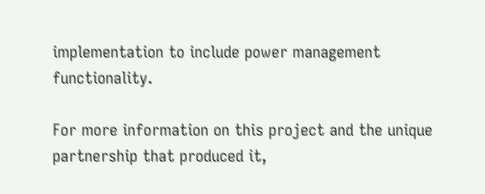implementation to include power management functionality.

For more information on this project and the unique partnership that produced it,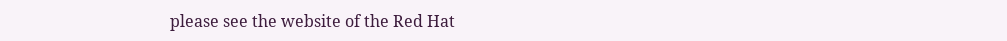please see the website of the Red Hat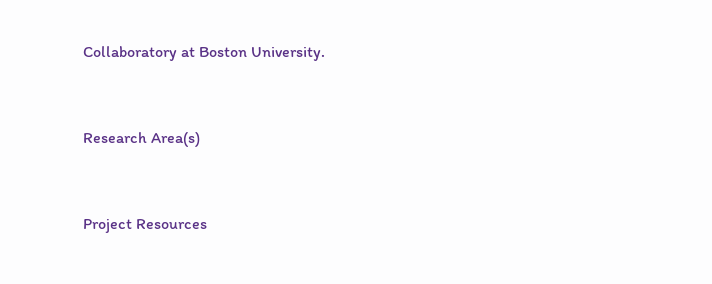Collaboratory at Boston University.


Research Area(s)


Project Resources